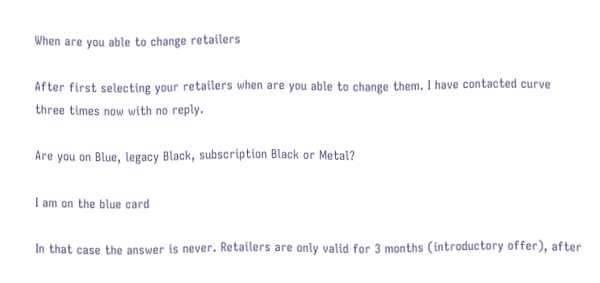When are you able to change retailers

After first selecting your retailers when are you able to change them. I have contacted curve three times now with no reply.

Are you on Blue, legacy Black, subscription Black or Metal?

I am on the blue card

In that case the answer is never. Retailers are only valid for 3 months (introductory offer), after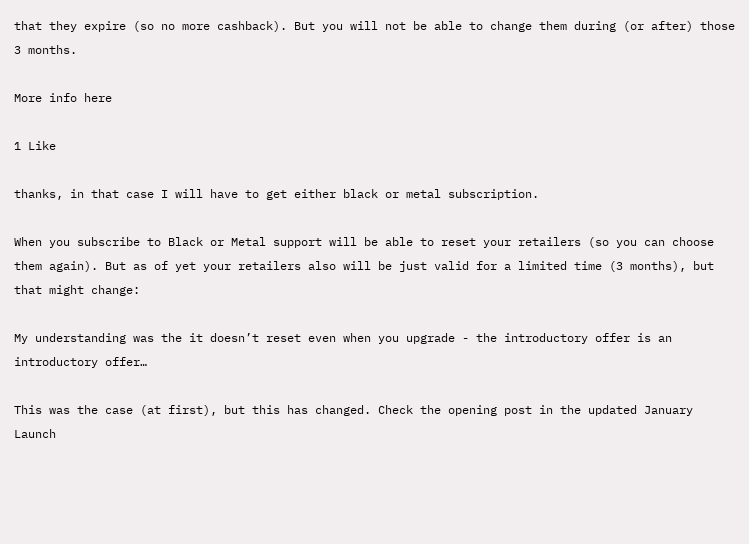that they expire (so no more cashback). But you will not be able to change them during (or after) those 3 months.

More info here

1 Like

thanks, in that case I will have to get either black or metal subscription.

When you subscribe to Black or Metal support will be able to reset your retailers (so you can choose them again). But as of yet your retailers also will be just valid for a limited time (3 months), but that might change:

My understanding was the it doesn’t reset even when you upgrade - the introductory offer is an introductory offer…

This was the case (at first), but this has changed. Check the opening post in the updated January Launch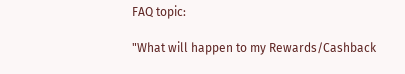FAQ topic:

"What will happen to my Rewards/Cashback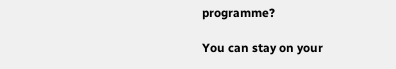programme?

You can stay on your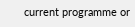current programme or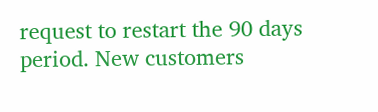request to restart the 90 days period. New customers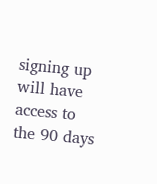signing up will have access to the 90 days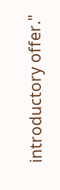introductory offer."